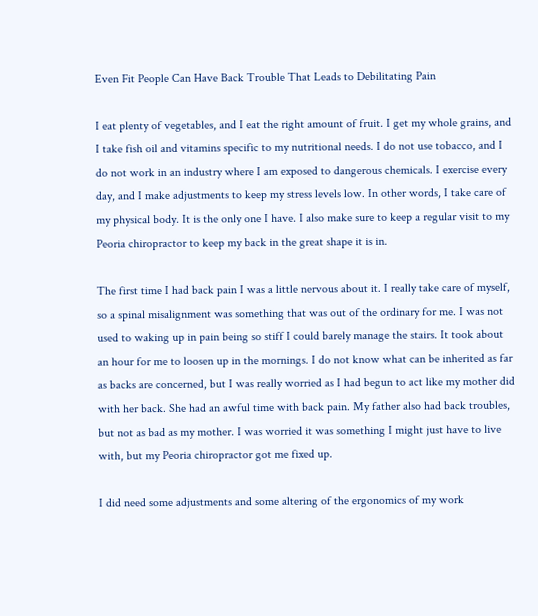Even Fit People Can Have Back Trouble That Leads to Debilitating Pain

I eat plenty of vegetables, and I eat the right amount of fruit. I get my whole grains, and I take fish oil and vitamins specific to my nutritional needs. I do not use tobacco, and I do not work in an industry where I am exposed to dangerous chemicals. I exercise every day, and I make adjustments to keep my stress levels low. In other words, I take care of my physical body. It is the only one I have. I also make sure to keep a regular visit to my Peoria chiropractor to keep my back in the great shape it is in.

The first time I had back pain I was a little nervous about it. I really take care of myself, so a spinal misalignment was something that was out of the ordinary for me. I was not used to waking up in pain being so stiff I could barely manage the stairs. It took about an hour for me to loosen up in the mornings. I do not know what can be inherited as far as backs are concerned, but I was really worried as I had begun to act like my mother did with her back. She had an awful time with back pain. My father also had back troubles, but not as bad as my mother. I was worried it was something I might just have to live with, but my Peoria chiropractor got me fixed up.

I did need some adjustments and some altering of the ergonomics of my work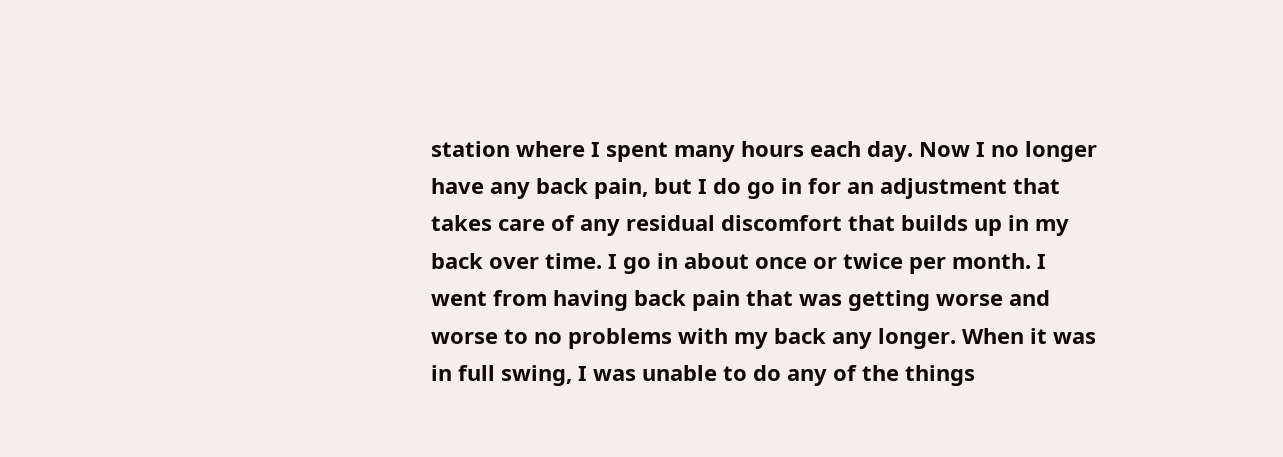station where I spent many hours each day. Now I no longer have any back pain, but I do go in for an adjustment that takes care of any residual discomfort that builds up in my back over time. I go in about once or twice per month. I went from having back pain that was getting worse and worse to no problems with my back any longer. When it was in full swing, I was unable to do any of the things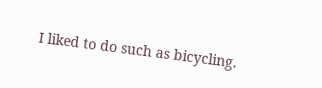I liked to do such as bicycling.